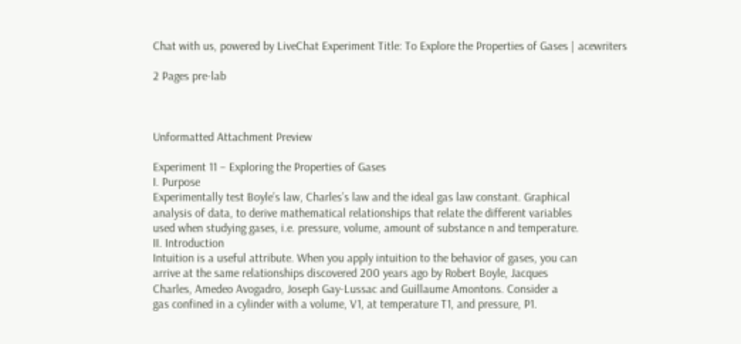Chat with us, powered by LiveChat Experiment Title: To Explore the Properties of Gases | acewriters

2 Pages pre-lab



Unformatted Attachment Preview

Experiment 11 – Exploring the Properties of Gases
I. Purpose
Experimentally test Boyle’s law, Charles’s law and the ideal gas law constant. Graphical
analysis of data, to derive mathematical relationships that relate the different variables
used when studying gases, i.e. pressure, volume, amount of substance n and temperature.
II. Introduction
Intuition is a useful attribute. When you apply intuition to the behavior of gases, you can
arrive at the same relationships discovered 200 years ago by Robert Boyle, Jacques
Charles, Amedeo Avogadro, Joseph Gay-Lussac and Guillaume Amontons. Consider a
gas confined in a cylinder with a volume, V1, at temperature T1, and pressure, P1.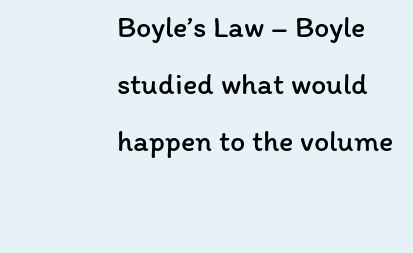Boyle’s Law – Boyle studied what would happen to the volume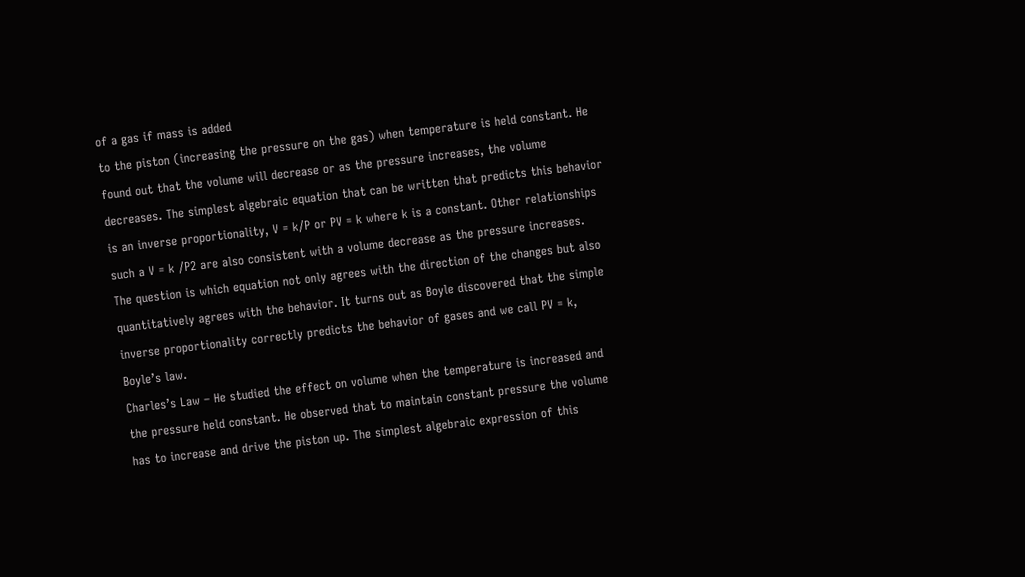of a gas if mass is added
to the piston (increasing the pressure on the gas) when temperature is held constant. He
found out that the volume will decrease or as the pressure increases, the volume
decreases. The simplest algebraic equation that can be written that predicts this behavior
is an inverse proportionality, V = k/P or PV = k where k is a constant. Other relationships
such a V = k /P2 are also consistent with a volume decrease as the pressure increases.
The question is which equation not only agrees with the direction of the changes but also
quantitatively agrees with the behavior. It turns out as Boyle discovered that the simple
inverse proportionality correctly predicts the behavior of gases and we call PV = k,
Boyle’s law.
Charles’s Law – He studied the effect on volume when the temperature is increased and
the pressure held constant. He observed that to maintain constant pressure the volume
has to increase and drive the piston up. The simplest algebraic expression of this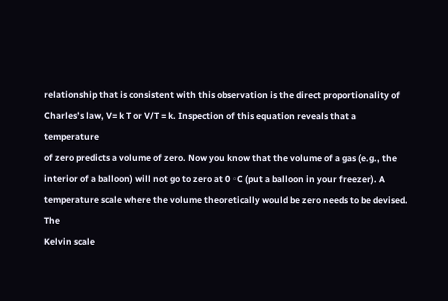relationship that is consistent with this observation is the direct proportionality of
Charles’s law, V= k T or V/T = k. Inspection of this equation reveals that a temperature
of zero predicts a volume of zero. Now you know that the volume of a gas (e.g., the
interior of a balloon) will not go to zero at 0 ◦C (put a balloon in your freezer). A
temperature scale where the volume theoretically would be zero needs to be devised. The
Kelvin scale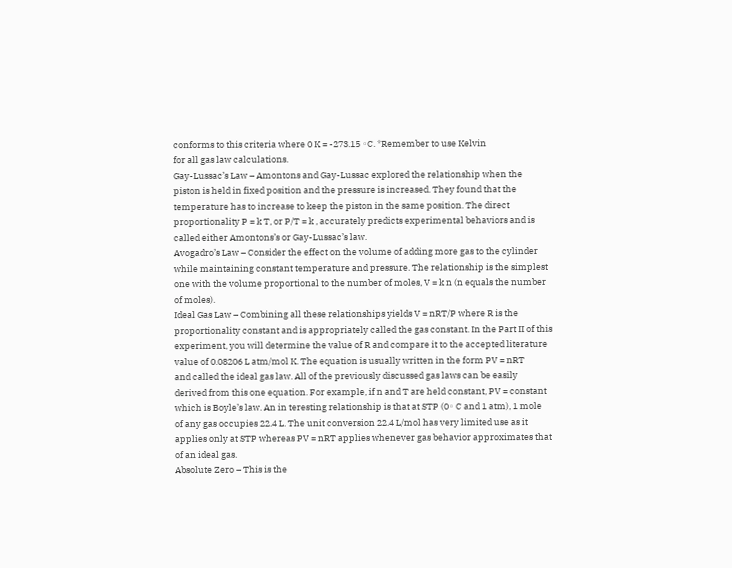conforms to this criteria where 0 K = -273.15 ◦C. *Remember to use Kelvin
for all gas law calculations.
Gay-Lussac’s Law – Amontons and Gay-Lussac explored the relationship when the
piston is held in fixed position and the pressure is increased. They found that the
temperature has to increase to keep the piston in the same position. The direct
proportionality P = k T, or P/T = k , accurately predicts experimental behaviors and is
called either Amontons’s or Gay-Lussac’s law.
Avogadro’s Law – Consider the effect on the volume of adding more gas to the cylinder
while maintaining constant temperature and pressure. The relationship is the simplest
one with the volume proportional to the number of moles, V = k n (n equals the number
of moles).
Ideal Gas Law – Combining all these relationships yields V = nRT/P where R is the
proportionality constant and is appropriately called the gas constant. In the Part II of this
experiment, you will determine the value of R and compare it to the accepted literature
value of 0.08206 L atm/mol K. The equation is usually written in the form PV = nRT
and called the ideal gas law. All of the previously discussed gas laws can be easily
derived from this one equation. For example, if n and T are held constant, PV = constant
which is Boyle’s law. An in teresting relationship is that at STP (0◦ C and 1 atm), 1 mole
of any gas occupies 22.4 L. The unit conversion 22.4 L/mol has very limited use as it
applies only at STP whereas PV = nRT applies whenever gas behavior approximates that
of an ideal gas.
Absolute Zero – This is the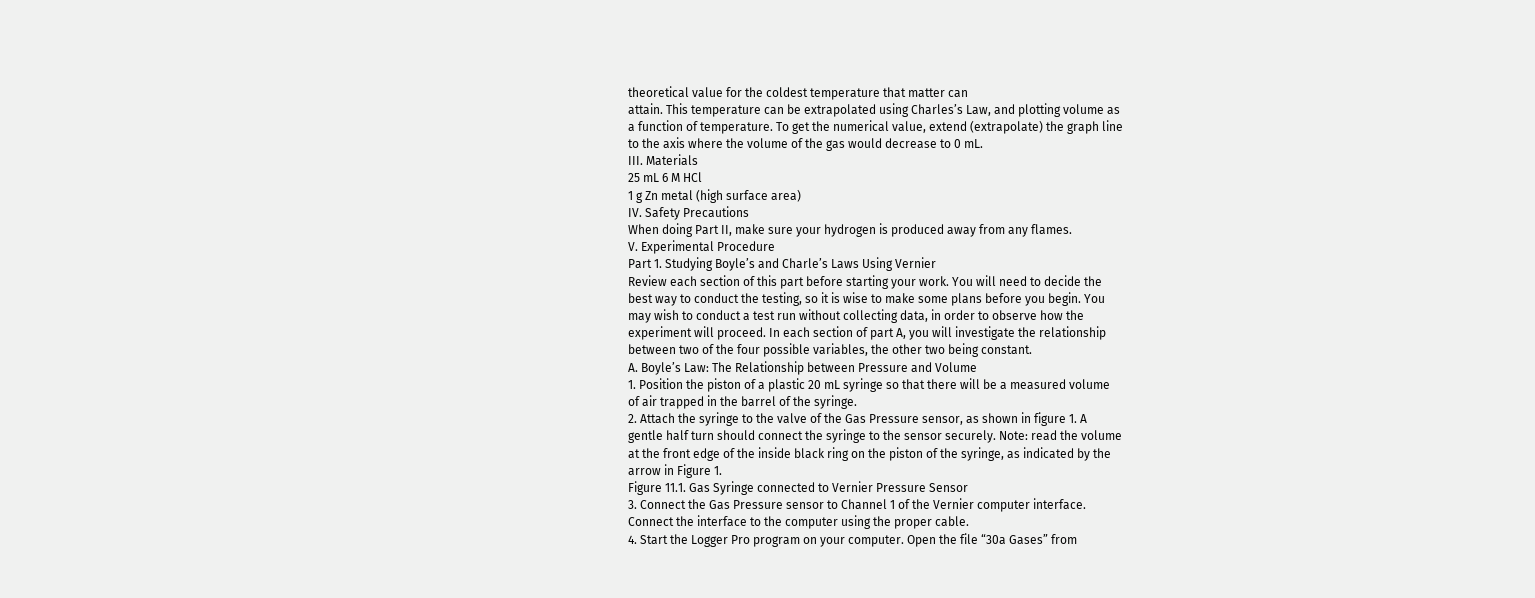theoretical value for the coldest temperature that matter can
attain. This temperature can be extrapolated using Charles’s Law, and plotting volume as
a function of temperature. To get the numerical value, extend (extrapolate) the graph line
to the axis where the volume of the gas would decrease to 0 mL.
III. Materials
25 mL 6 M HCl
1 g Zn metal (high surface area)
IV. Safety Precautions
When doing Part II, make sure your hydrogen is produced away from any flames.
V. Experimental Procedure
Part 1. Studying Boyle’s and Charle’s Laws Using Vernier
Review each section of this part before starting your work. You will need to decide the
best way to conduct the testing, so it is wise to make some plans before you begin. You
may wish to conduct a test run without collecting data, in order to observe how the
experiment will proceed. In each section of part A, you will investigate the relationship
between two of the four possible variables, the other two being constant.
A. Boyle’s Law: The Relationship between Pressure and Volume
1. Position the piston of a plastic 20 mL syringe so that there will be a measured volume
of air trapped in the barrel of the syringe.
2. Attach the syringe to the valve of the Gas Pressure sensor, as shown in figure 1. A
gentle half turn should connect the syringe to the sensor securely. Note: read the volume
at the front edge of the inside black ring on the piston of the syringe, as indicated by the
arrow in Figure 1.
Figure 11.1. Gas Syringe connected to Vernier Pressure Sensor
3. Connect the Gas Pressure sensor to Channel 1 of the Vernier computer interface.
Connect the interface to the computer using the proper cable.
4. Start the Logger Pro program on your computer. Open the file “30a Gases” from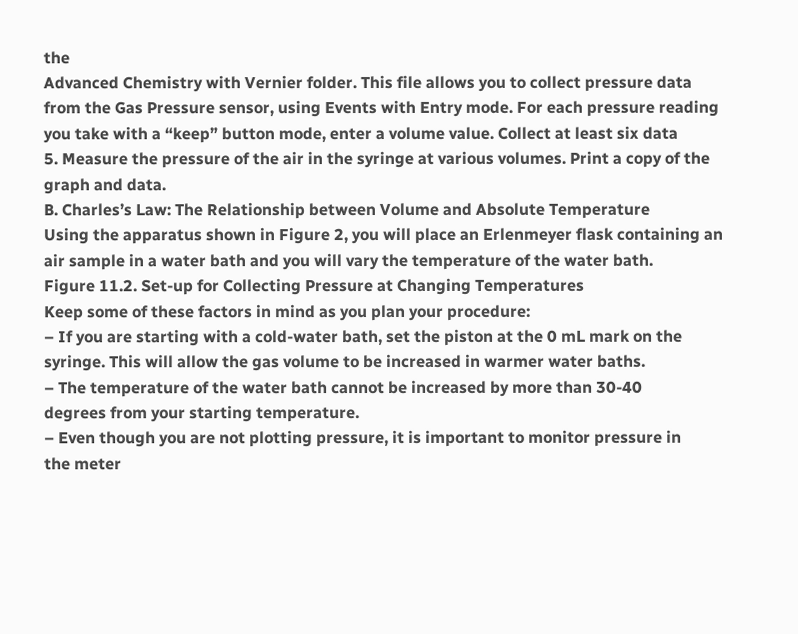the
Advanced Chemistry with Vernier folder. This file allows you to collect pressure data
from the Gas Pressure sensor, using Events with Entry mode. For each pressure reading
you take with a “keep” button mode, enter a volume value. Collect at least six data
5. Measure the pressure of the air in the syringe at various volumes. Print a copy of the
graph and data.
B. Charles’s Law: The Relationship between Volume and Absolute Temperature
Using the apparatus shown in Figure 2, you will place an Erlenmeyer flask containing an
air sample in a water bath and you will vary the temperature of the water bath.
Figure 11.2. Set-up for Collecting Pressure at Changing Temperatures
Keep some of these factors in mind as you plan your procedure:
– If you are starting with a cold-water bath, set the piston at the 0 mL mark on the
syringe. This will allow the gas volume to be increased in warmer water baths.
– The temperature of the water bath cannot be increased by more than 30-40
degrees from your starting temperature.
– Even though you are not plotting pressure, it is important to monitor pressure in
the meter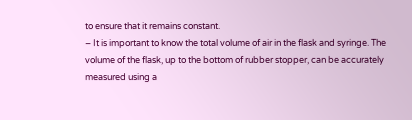to ensure that it remains constant.
– It is important to know the total volume of air in the flask and syringe. The
volume of the flask, up to the bottom of rubber stopper, can be accurately
measured using a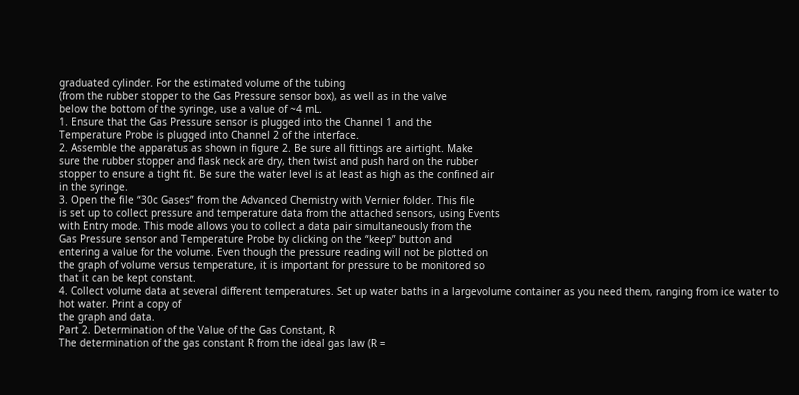graduated cylinder. For the estimated volume of the tubing
(from the rubber stopper to the Gas Pressure sensor box), as well as in the valve
below the bottom of the syringe, use a value of ~4 mL.
1. Ensure that the Gas Pressure sensor is plugged into the Channel 1 and the
Temperature Probe is plugged into Channel 2 of the interface.
2. Assemble the apparatus as shown in figure 2. Be sure all fittings are airtight. Make
sure the rubber stopper and flask neck are dry, then twist and push hard on the rubber
stopper to ensure a tight fit. Be sure the water level is at least as high as the confined air
in the syringe.
3. Open the file “30c Gases” from the Advanced Chemistry with Vernier folder. This file
is set up to collect pressure and temperature data from the attached sensors, using Events
with Entry mode. This mode allows you to collect a data pair simultaneously from the
Gas Pressure sensor and Temperature Probe by clicking on the “keep” button and
entering a value for the volume. Even though the pressure reading will not be plotted on
the graph of volume versus temperature, it is important for pressure to be monitored so
that it can be kept constant.
4. Collect volume data at several different temperatures. Set up water baths in a largevolume container as you need them, ranging from ice water to hot water. Print a copy of
the graph and data.
Part 2. Determination of the Value of the Gas Constant, R
The determination of the gas constant R from the ideal gas law (R =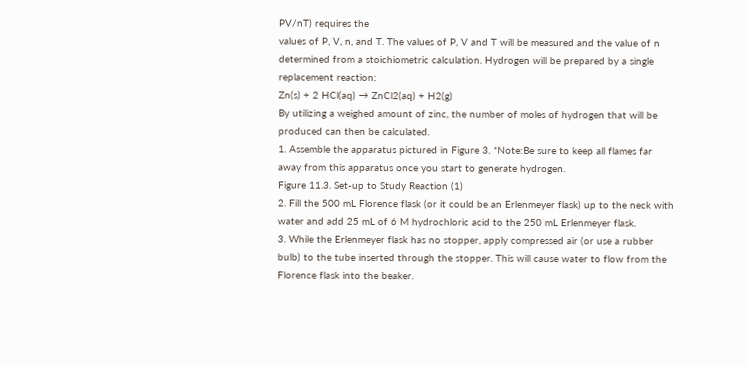PV/nT) requires the
values of P, V, n, and T. The values of P, V and T will be measured and the value of n
determined from a stoichiometric calculation. Hydrogen will be prepared by a single
replacement reaction:
Zn(s) + 2 HCl(aq) → ZnCl2(aq) + H2(g)
By utilizing a weighed amount of zinc, the number of moles of hydrogen that will be
produced can then be calculated.
1. Assemble the apparatus pictured in Figure 3. *Note:Be sure to keep all flames far
away from this apparatus once you start to generate hydrogen.
Figure 11.3. Set-up to Study Reaction (1)
2. Fill the 500 mL Florence flask (or it could be an Erlenmeyer flask) up to the neck with
water and add 25 mL of 6 M hydrochloric acid to the 250 mL Erlenmeyer flask.
3. While the Erlenmeyer flask has no stopper, apply compressed air (or use a rubber
bulb) to the tube inserted through the stopper. This will cause water to flow from the
Florence flask into the beaker.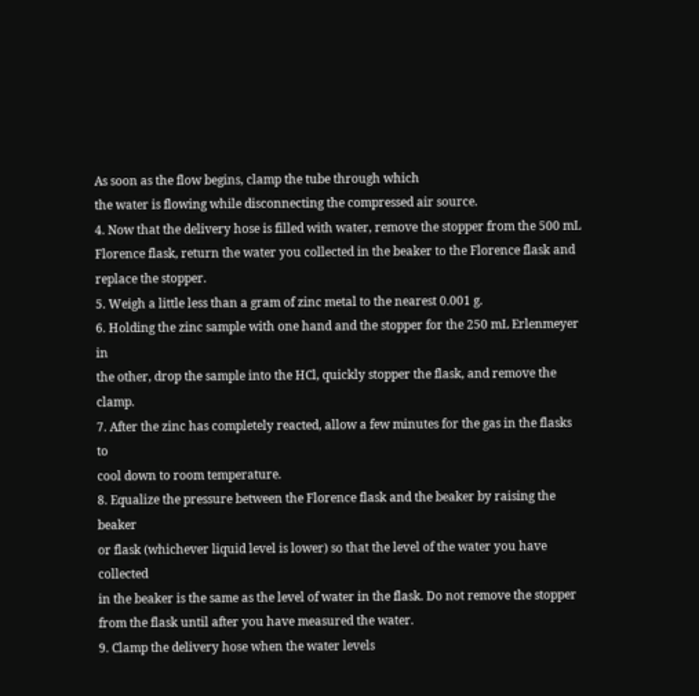As soon as the flow begins, clamp the tube through which
the water is flowing while disconnecting the compressed air source.
4. Now that the delivery hose is filled with water, remove the stopper from the 500 mL
Florence flask, return the water you collected in the beaker to the Florence flask and
replace the stopper.
5. Weigh a little less than a gram of zinc metal to the nearest 0.001 g.
6. Holding the zinc sample with one hand and the stopper for the 250 mL Erlenmeyer in
the other, drop the sample into the HCl, quickly stopper the flask, and remove the clamp.
7. After the zinc has completely reacted, allow a few minutes for the gas in the flasks to
cool down to room temperature.
8. Equalize the pressure between the Florence flask and the beaker by raising the beaker
or flask (whichever liquid level is lower) so that the level of the water you have collected
in the beaker is the same as the level of water in the flask. Do not remove the stopper
from the flask until after you have measured the water.
9. Clamp the delivery hose when the water levels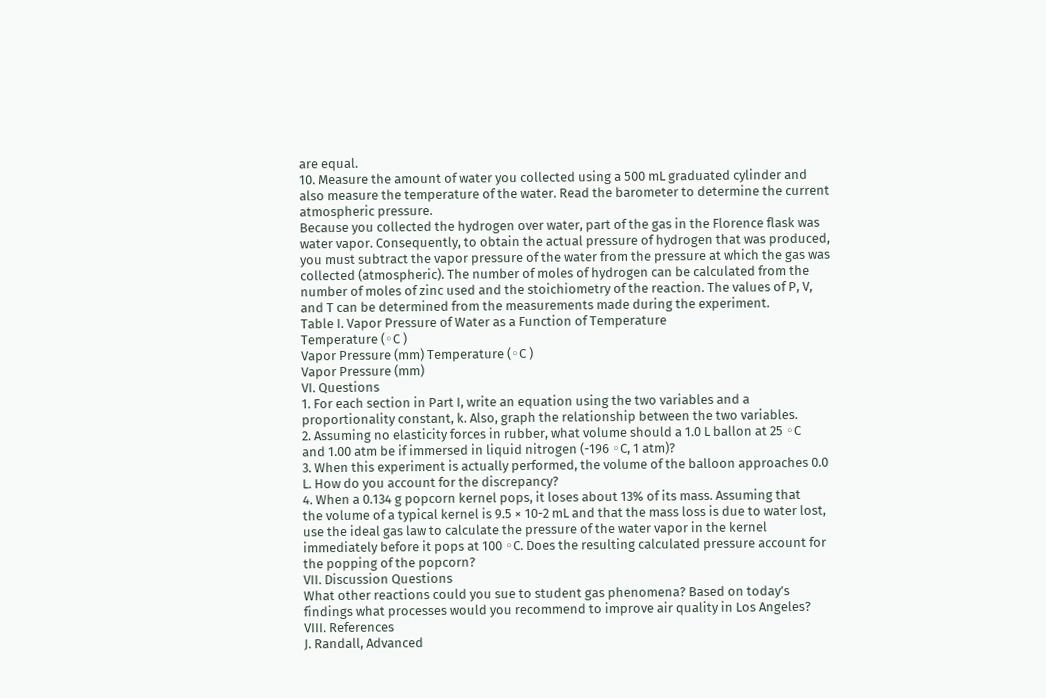are equal.
10. Measure the amount of water you collected using a 500 mL graduated cylinder and
also measure the temperature of the water. Read the barometer to determine the current
atmospheric pressure.
Because you collected the hydrogen over water, part of the gas in the Florence flask was
water vapor. Consequently, to obtain the actual pressure of hydrogen that was produced,
you must subtract the vapor pressure of the water from the pressure at which the gas was
collected (atmospheric). The number of moles of hydrogen can be calculated from the
number of moles of zinc used and the stoichiometry of the reaction. The values of P, V,
and T can be determined from the measurements made during the experiment.
Table I. Vapor Pressure of Water as a Function of Temperature
Temperature (◦C )
Vapor Pressure (mm) Temperature (◦C )
Vapor Pressure (mm)
VI. Questions
1. For each section in Part I, write an equation using the two variables and a
proportionality constant, k. Also, graph the relationship between the two variables.
2. Assuming no elasticity forces in rubber, what volume should a 1.0 L ballon at 25 ◦C
and 1.00 atm be if immersed in liquid nitrogen (-196 ◦C, 1 atm)?
3. When this experiment is actually performed, the volume of the balloon approaches 0.0
L. How do you account for the discrepancy?
4. When a 0.134 g popcorn kernel pops, it loses about 13% of its mass. Assuming that
the volume of a typical kernel is 9.5 × 10-2 mL and that the mass loss is due to water lost,
use the ideal gas law to calculate the pressure of the water vapor in the kernel
immediately before it pops at 100 ◦C. Does the resulting calculated pressure account for
the popping of the popcorn?
VII. Discussion Questions
What other reactions could you sue to student gas phenomena? Based on today’s
findings what processes would you recommend to improve air quality in Los Angeles?
VIII. References
J. Randall, Advanced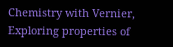Chemistry with Vernier, Exploring properties of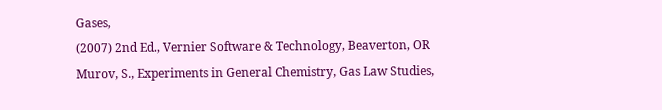Gases,
(2007) 2nd Ed., Vernier Software & Technology, Beaverton, OR
Murov, S., Experiments in General Chemistry, Gas Law Studies,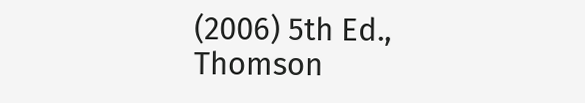(2006) 5th Ed.,
Thomson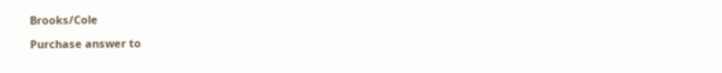Brooks/Cole

Purchase answer to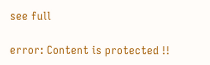see full

error: Content is protected !!